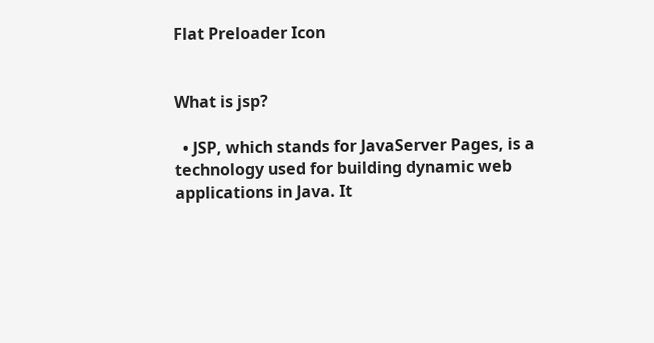Flat Preloader Icon


What is jsp?

  • JSP, which stands for JavaServer Pages, is a technology used for building dynamic web applications in Java. It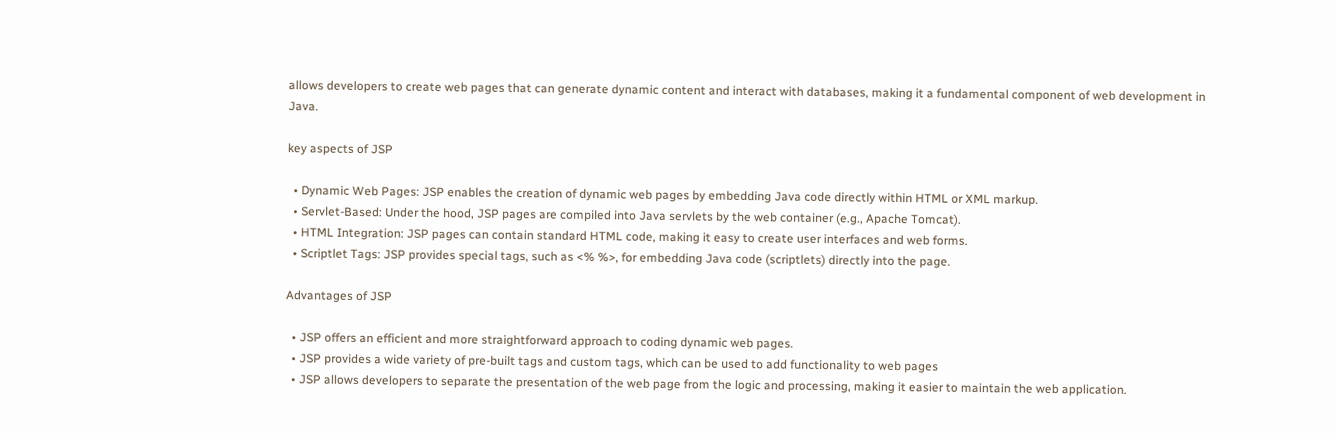allows developers to create web pages that can generate dynamic content and interact with databases, making it a fundamental component of web development in Java.

key aspects of JSP

  • Dynamic Web Pages: JSP enables the creation of dynamic web pages by embedding Java code directly within HTML or XML markup.
  • Servlet-Based: Under the hood, JSP pages are compiled into Java servlets by the web container (e.g., Apache Tomcat).
  • HTML Integration: JSP pages can contain standard HTML code, making it easy to create user interfaces and web forms.
  • Scriptlet Tags: JSP provides special tags, such as <% %>, for embedding Java code (scriptlets) directly into the page.

Advantages of JSP

  • JSP offers an efficient and more straightforward approach to coding dynamic web pages.
  • JSP provides a wide variety of pre-built tags and custom tags, which can be used to add functionality to web pages
  • JSP allows developers to separate the presentation of the web page from the logic and processing, making it easier to maintain the web application.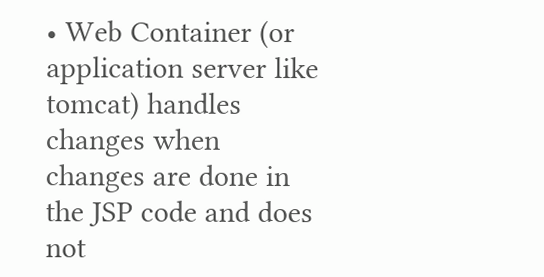• Web Container (or application server like tomcat) handles changes when changes are done in the JSP code and does not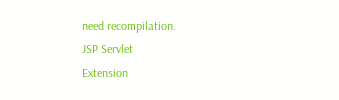need recompilation.
JSP Servlet
Extension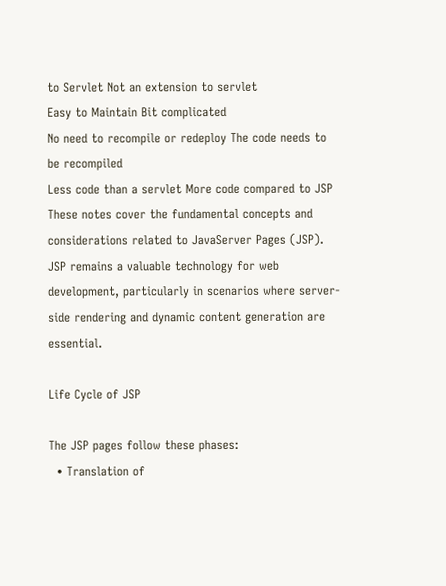to Servlet Not an extension to servlet
Easy to Maintain Bit complicated
No need to recompile or redeploy The code needs to be recompiled
Less code than a servlet More code compared to JSP
These notes cover the fundamental concepts and considerations related to JavaServer Pages (JSP). JSP remains a valuable technology for web development, particularly in scenarios where server-side rendering and dynamic content generation are essential.

Life Cycle of JSP

The JSP pages follow these phases:
  • Translation of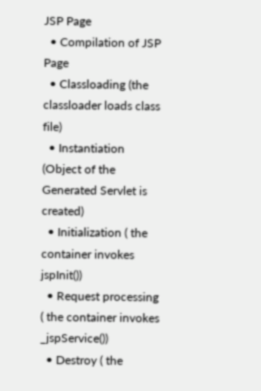JSP Page
  • Compilation of JSP Page
  • Classloading (the classloader loads class file)
  • Instantiation (Object of the Generated Servlet is created)
  • Initialization ( the container invokes jspInit())
  • Request processing ( the container invokes _jspService())
  • Destroy ( the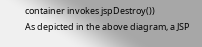container invokes jspDestroy())
As depicted in the above diagram, a JSP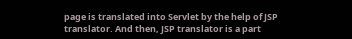page is translated into Servlet by the help of JSP translator. And then, JSP translator is a part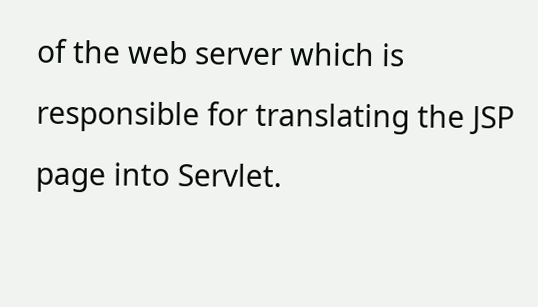of the web server which is responsible for translating the JSP page into Servlet.